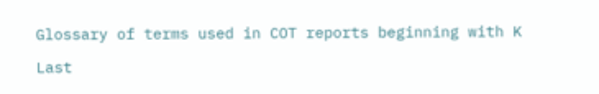Glossary of terms used in COT reports beginning with K

Last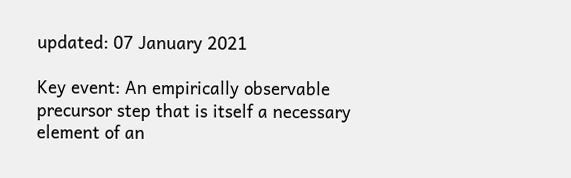updated: 07 January 2021

Key event: An empirically observable precursor step that is itself a necessary element of an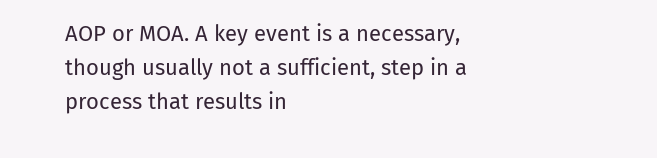AOP or MOA. A key event is a necessary, though usually not a sufficient, step in a process that results in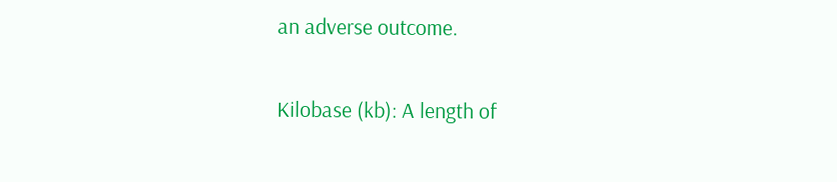an adverse outcome.

Kilobase (kb): A length of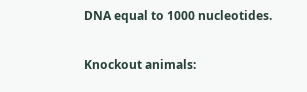DNA equal to 1000 nucleotides.

Knockout animals: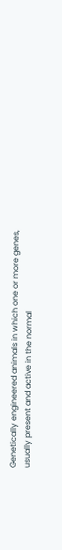Genetically engineered animals in which one or more genes, usually present and active in the normal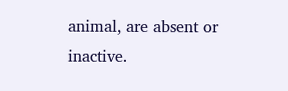animal, are absent or inactive.